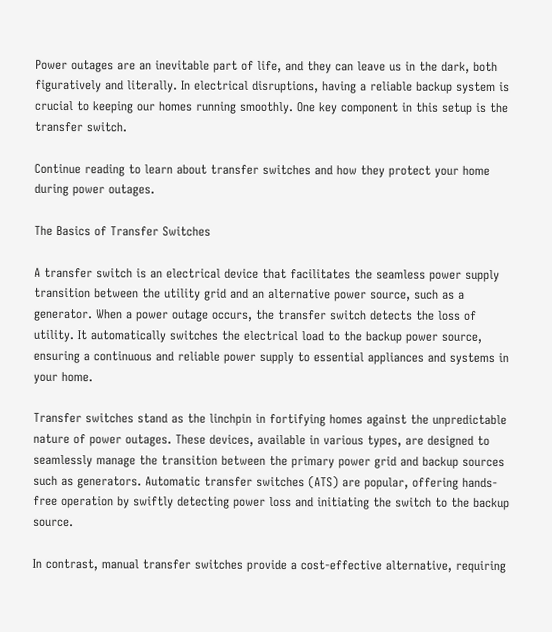Power outages are an inevitable part of life, and they can leave us in the dark, both figuratively and literally. In electrical disruptions, having a reliable backup system is crucial to keeping our homes running smoothly. One key component in this setup is the transfer switch.

Continue reading to learn about transfer switches and how they protect your home during power outages.

The Basics of Transfer Switches

A transfer switch is an electrical device that facilitates the seamless power supply transition between the utility grid and an alternative power source, such as a generator. When a power outage occurs, the transfer switch detects the loss of utility. It automatically switches the electrical load to the backup power source, ensuring a continuous and reliable power supply to essential appliances and systems in your home.

Transfer switches stand as the linchpin in fortifying homes against the unpredictable nature of power outages. These devices, available in various types, are designed to seamlessly manage the transition between the primary power grid and backup sources such as generators. Automatic transfer switches (ATS) are popular, offering hands-free operation by swiftly detecting power loss and initiating the switch to the backup source.

In contrast, manual transfer switches provide a cost-effective alternative, requiring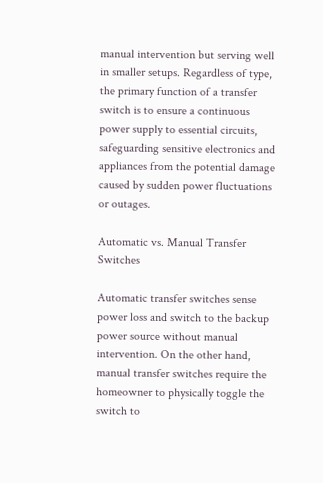manual intervention but serving well in smaller setups. Regardless of type, the primary function of a transfer switch is to ensure a continuous power supply to essential circuits, safeguarding sensitive electronics and appliances from the potential damage caused by sudden power fluctuations or outages.

Automatic vs. Manual Transfer Switches

Automatic transfer switches sense power loss and switch to the backup power source without manual intervention. On the other hand, manual transfer switches require the homeowner to physically toggle the switch to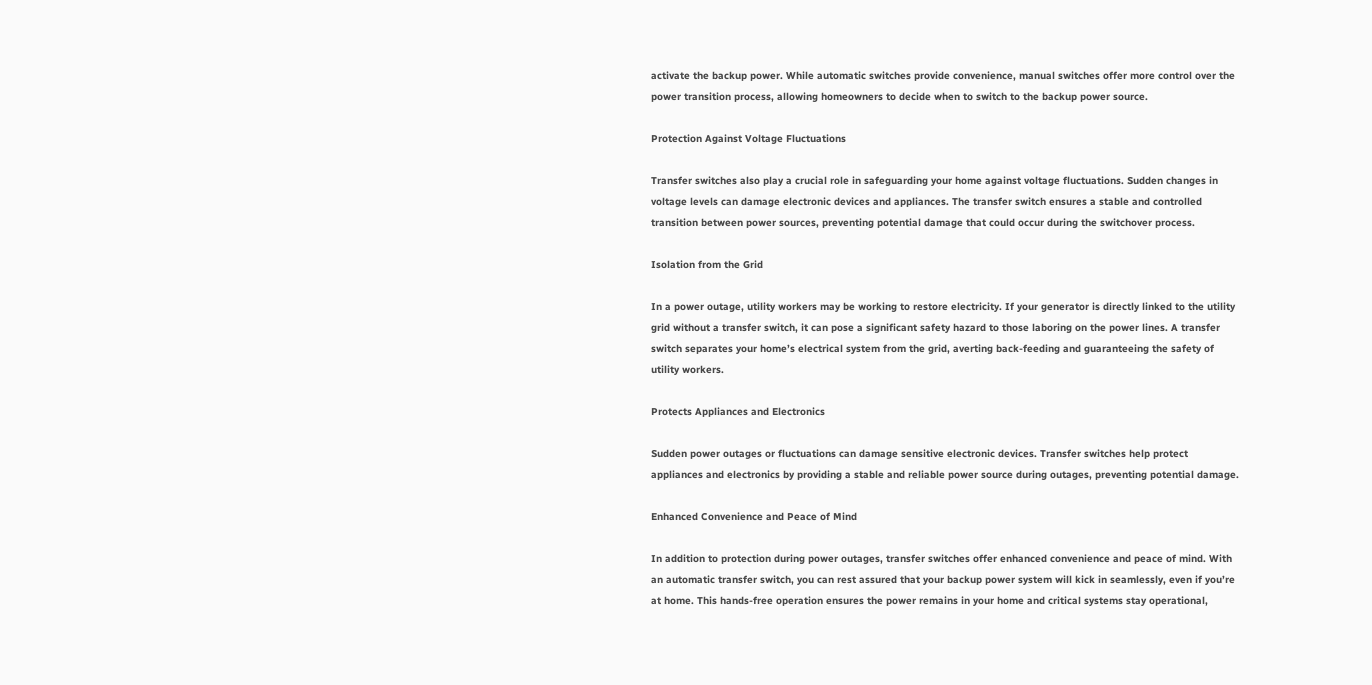activate the backup power. While automatic switches provide convenience, manual switches offer more control over the power transition process, allowing homeowners to decide when to switch to the backup power source.

Protection Against Voltage Fluctuations

Transfer switches also play a crucial role in safeguarding your home against voltage fluctuations. Sudden changes in voltage levels can damage electronic devices and appliances. The transfer switch ensures a stable and controlled transition between power sources, preventing potential damage that could occur during the switchover process.

Isolation from the Grid

In a power outage, utility workers may be working to restore electricity. If your generator is directly linked to the utility grid without a transfer switch, it can pose a significant safety hazard to those laboring on the power lines. A transfer switch separates your home’s electrical system from the grid, averting back-feeding and guaranteeing the safety of utility workers.

Protects Appliances and Electronics

Sudden power outages or fluctuations can damage sensitive electronic devices. Transfer switches help protect appliances and electronics by providing a stable and reliable power source during outages, preventing potential damage.

Enhanced Convenience and Peace of Mind

In addition to protection during power outages, transfer switches offer enhanced convenience and peace of mind. With an automatic transfer switch, you can rest assured that your backup power system will kick in seamlessly, even if you’re at home. This hands-free operation ensures the power remains in your home and critical systems stay operational,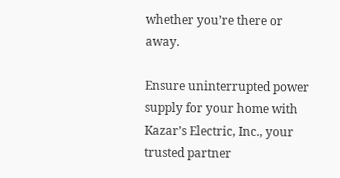whether you’re there or away.

Ensure uninterrupted power supply for your home with Kazar’s Electric, Inc., your trusted partner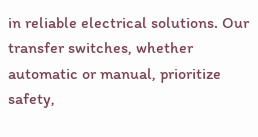in reliable electrical solutions. Our transfer switches, whether automatic or manual, prioritize safety,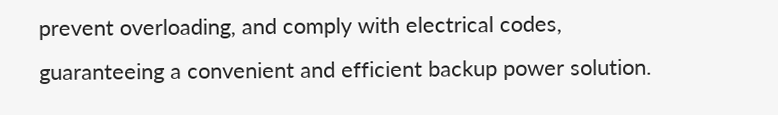prevent overloading, and comply with electrical codes, guaranteeing a convenient and efficient backup power solution.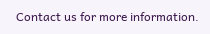Contact us for more information.